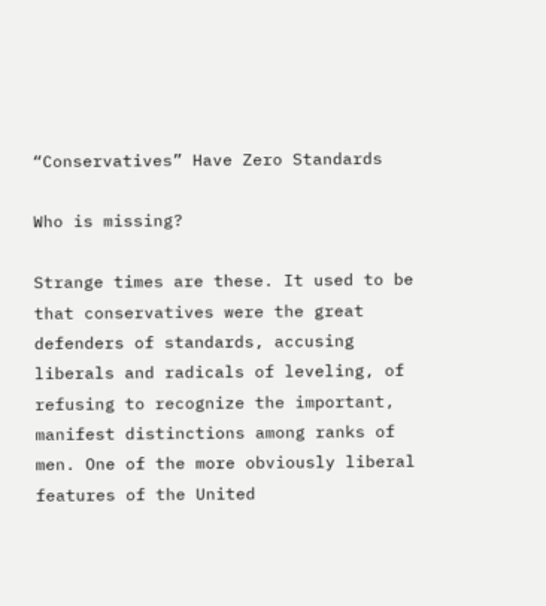“Conservatives” Have Zero Standards

Who is missing?

Strange times are these. It used to be that conservatives were the great defenders of standards, accusing liberals and radicals of leveling, of refusing to recognize the important, manifest distinctions among ranks of men. One of the more obviously liberal features of the United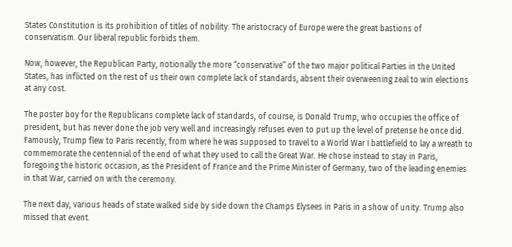States Constitution is its prohibition of titles of nobility. The aristocracy of Europe were the great bastions of conservatism. Our liberal republic forbids them.

Now, however, the Republican Party, notionally the more “conservative” of the two major political Parties in the United States, has inflicted on the rest of us their own complete lack of standards, absent their overweening zeal to win elections at any cost.

The poster boy for the Republicans complete lack of standards, of course, is Donald Trump, who occupies the office of president, but has never done the job very well and increasingly refuses even to put up the level of pretense he once did. Famously, Trump flew to Paris recently, from where he was supposed to travel to a World War I battlefield to lay a wreath to commemorate the centennial of the end of what they used to call the Great War. He chose instead to stay in Paris, foregoing the historic occasion, as the President of France and the Prime Minister of Germany, two of the leading enemies in that War, carried on with the ceremony.

The next day, various heads of state walked side by side down the Champs Elysees in Paris in a show of unity. Trump also missed that event.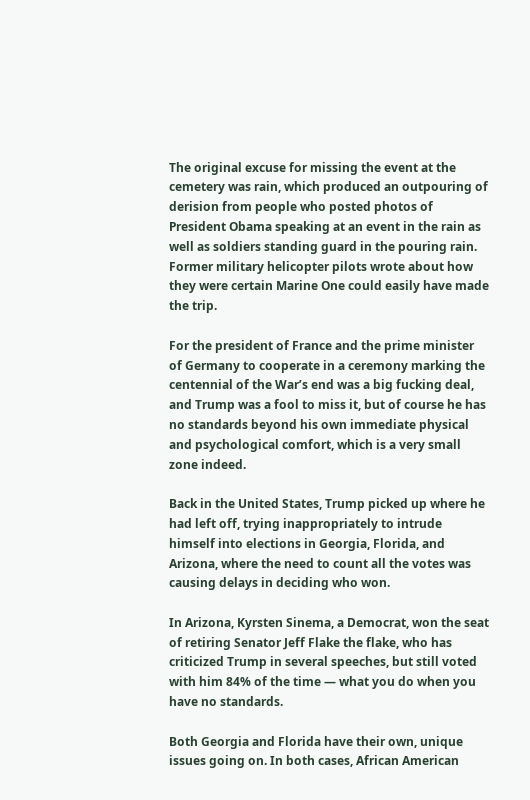The original excuse for missing the event at the cemetery was rain, which produced an outpouring of derision from people who posted photos of President Obama speaking at an event in the rain as well as soldiers standing guard in the pouring rain. Former military helicopter pilots wrote about how they were certain Marine One could easily have made the trip.

For the president of France and the prime minister of Germany to cooperate in a ceremony marking the centennial of the War’s end was a big fucking deal, and Trump was a fool to miss it, but of course he has no standards beyond his own immediate physical and psychological comfort, which is a very small zone indeed.

Back in the United States, Trump picked up where he had left off, trying inappropriately to intrude himself into elections in Georgia, Florida, and Arizona, where the need to count all the votes was causing delays in deciding who won.

In Arizona, Kyrsten Sinema, a Democrat, won the seat of retiring Senator Jeff Flake the flake, who has criticized Trump in several speeches, but still voted with him 84% of the time — what you do when you have no standards.

Both Georgia and Florida have their own, unique issues going on. In both cases, African American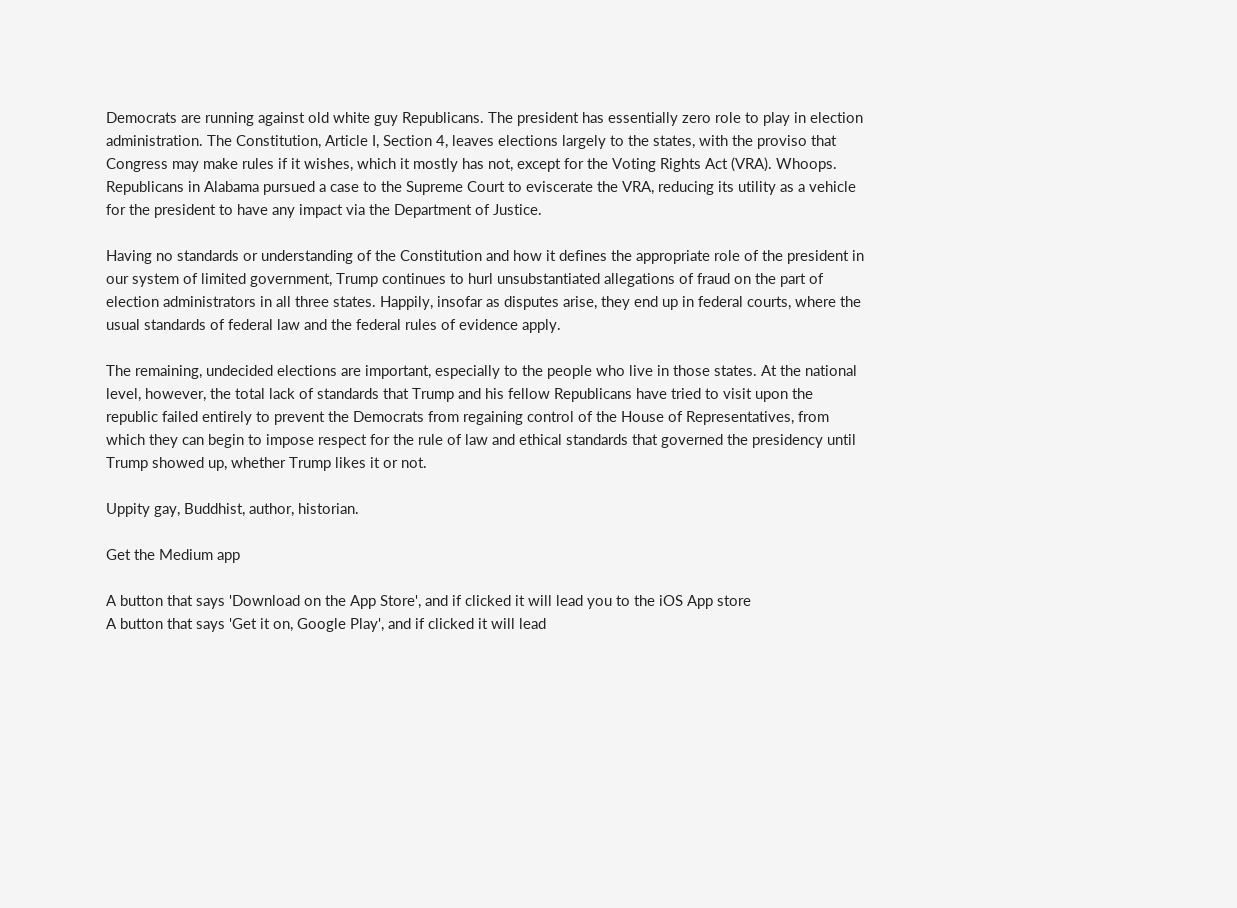Democrats are running against old white guy Republicans. The president has essentially zero role to play in election administration. The Constitution, Article I, Section 4, leaves elections largely to the states, with the proviso that Congress may make rules if it wishes, which it mostly has not, except for the Voting Rights Act (VRA). Whoops. Republicans in Alabama pursued a case to the Supreme Court to eviscerate the VRA, reducing its utility as a vehicle for the president to have any impact via the Department of Justice.

Having no standards or understanding of the Constitution and how it defines the appropriate role of the president in our system of limited government, Trump continues to hurl unsubstantiated allegations of fraud on the part of election administrators in all three states. Happily, insofar as disputes arise, they end up in federal courts, where the usual standards of federal law and the federal rules of evidence apply.

The remaining, undecided elections are important, especially to the people who live in those states. At the national level, however, the total lack of standards that Trump and his fellow Republicans have tried to visit upon the republic failed entirely to prevent the Democrats from regaining control of the House of Representatives, from which they can begin to impose respect for the rule of law and ethical standards that governed the presidency until Trump showed up, whether Trump likes it or not.

Uppity gay, Buddhist, author, historian.

Get the Medium app

A button that says 'Download on the App Store', and if clicked it will lead you to the iOS App store
A button that says 'Get it on, Google Play', and if clicked it will lead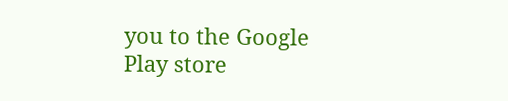you to the Google Play store